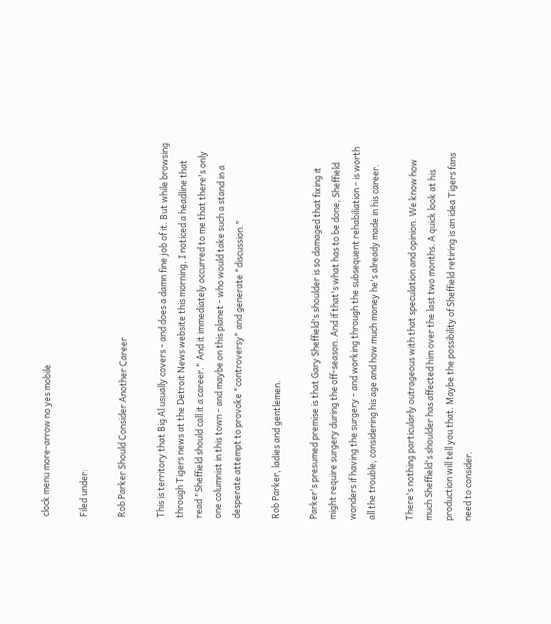clock menu more-arrow no yes mobile

Filed under:

Rob Parker Should Consider Another Career

This is territory that Big Al usually covers - and does a damn fine job of it. But while browsing through Tigers news at the Detroit News website this morning, I noticed a headline that read "Sheffield should call it a career." And it immediately occurred to me that there's only one columnist in this town - and maybe on this planet - who would take such a stand in a desperate attempt to provoke "controversy" and generate "discussion."

Rob Parker, ladies and gentlemen.

Parker's presumed premise is that Gary Sheffield's shoulder is so damaged that fixing it might require surgery during the off-season. And if that's what has to be done, Sheffield wonders if having the surgery - and working through the subsequent rehabiliation - is worth all the trouble, considering his age and how much money he's already made in his career.

There's nothing particularly outrageous with that speculation and opinion. We know how much Sheffield's shoulder has affected him over the last two months. A quick look at his production will tell you that. Maybe the possibility of Sheffield retiring is an idea Tigers fans need to consider.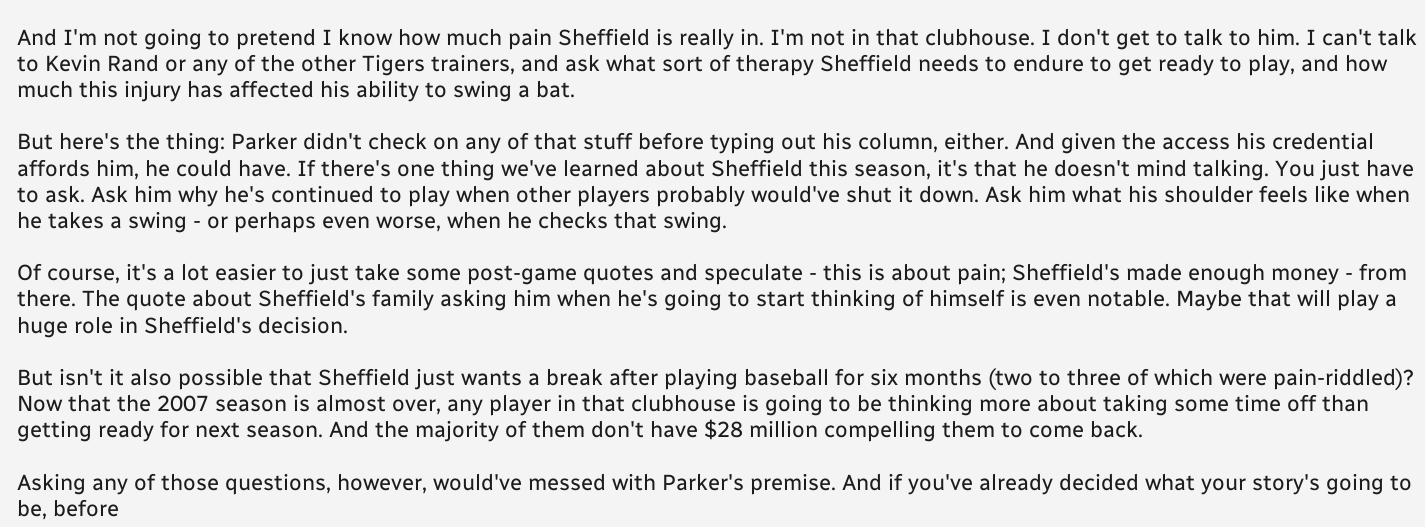And I'm not going to pretend I know how much pain Sheffield is really in. I'm not in that clubhouse. I don't get to talk to him. I can't talk to Kevin Rand or any of the other Tigers trainers, and ask what sort of therapy Sheffield needs to endure to get ready to play, and how much this injury has affected his ability to swing a bat.

But here's the thing: Parker didn't check on any of that stuff before typing out his column, either. And given the access his credential affords him, he could have. If there's one thing we've learned about Sheffield this season, it's that he doesn't mind talking. You just have to ask. Ask him why he's continued to play when other players probably would've shut it down. Ask him what his shoulder feels like when he takes a swing - or perhaps even worse, when he checks that swing.

Of course, it's a lot easier to just take some post-game quotes and speculate - this is about pain; Sheffield's made enough money - from there. The quote about Sheffield's family asking him when he's going to start thinking of himself is even notable. Maybe that will play a huge role in Sheffield's decision.

But isn't it also possible that Sheffield just wants a break after playing baseball for six months (two to three of which were pain-riddled)? Now that the 2007 season is almost over, any player in that clubhouse is going to be thinking more about taking some time off than getting ready for next season. And the majority of them don't have $28 million compelling them to come back.

Asking any of those questions, however, would've messed with Parker's premise. And if you've already decided what your story's going to be, before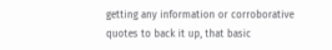getting any information or corroborative quotes to back it up, that basic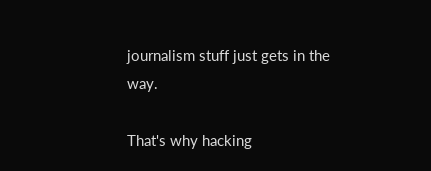journalism stuff just gets in the way.

That's why hacking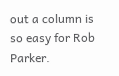out a column is so easy for Rob Parker.